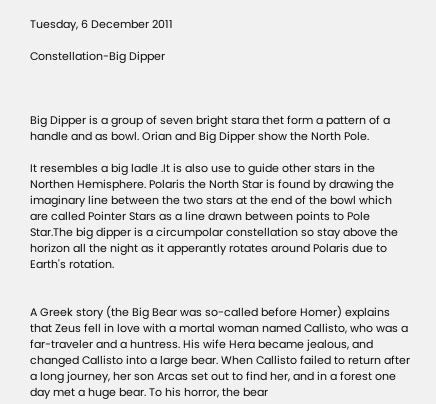Tuesday, 6 December 2011

Constellation-Big Dipper



Big Dipper is a group of seven bright stara thet form a pattern of a handle and as bowl. Orian and Big Dipper show the North Pole.

It resembles a big ladle .It is also use to guide other stars in the Northen Hemisphere. Polaris the North Star is found by drawing the imaginary line between the two stars at the end of the bowl which are called Pointer Stars as a line drawn between points to Pole Star.The big dipper is a circumpolar constellation so stay above the horizon all the night as it apperantly rotates around Polaris due to Earth's rotation.


A Greek story (the Big Bear was so-called before Homer) explains that Zeus fell in love with a mortal woman named Callisto, who was a far-traveler and a huntress. His wife Hera became jealous, and changed Callisto into a large bear. When Callisto failed to return after a long journey, her son Arcas set out to find her, and in a forest one day met a huge bear. To his horror, the bear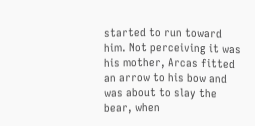started to run toward him. Not perceiving it was his mother, Arcas fitted an arrow to his bow and was about to slay the bear, when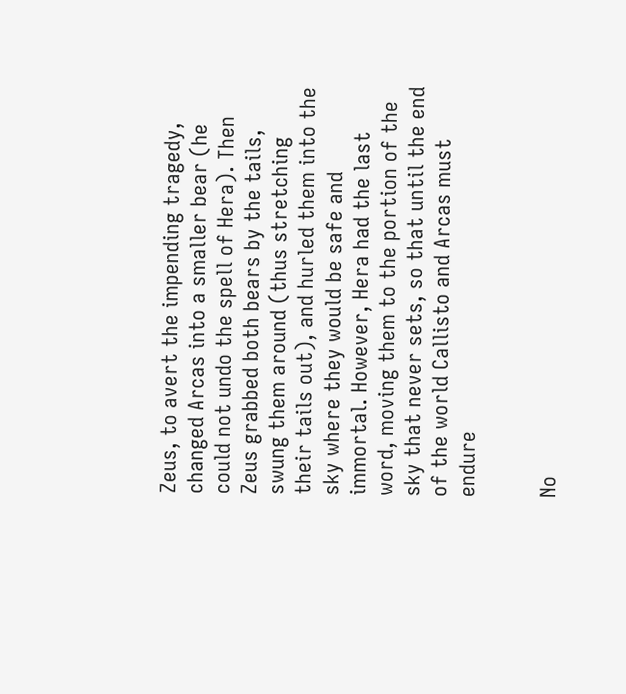Zeus, to avert the impending tragedy, changed Arcas into a smaller bear (he could not undo the spell of Hera). Then Zeus grabbed both bears by the tails, swung them around (thus stretching their tails out), and hurled them into the sky where they would be safe and immortal. However, Hera had the last word, moving them to the portion of the sky that never sets, so that until the end of the world Callisto and Arcas must endure


No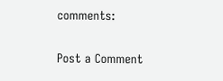comments:

Post a Comment